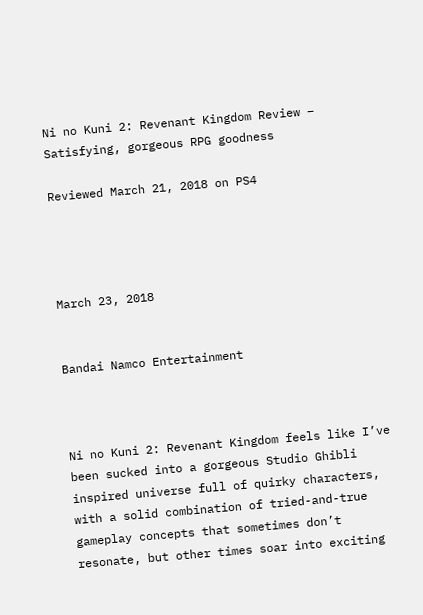Ni no Kuni 2: Revenant Kingdom Review – Satisfying, gorgeous RPG goodness

Reviewed March 21, 2018 on PS4




March 23, 2018


Bandai Namco Entertainment



Ni no Kuni 2: Revenant Kingdom feels like I’ve been sucked into a gorgeous Studio Ghibli inspired universe full of quirky characters, with a solid combination of tried-and-true gameplay concepts that sometimes don’t resonate, but other times soar into exciting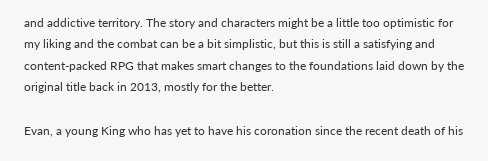and addictive territory. The story and characters might be a little too optimistic for my liking and the combat can be a bit simplistic, but this is still a satisfying and content-packed RPG that makes smart changes to the foundations laid down by the original title back in 2013, mostly for the better.

Evan, a young King who has yet to have his coronation since the recent death of his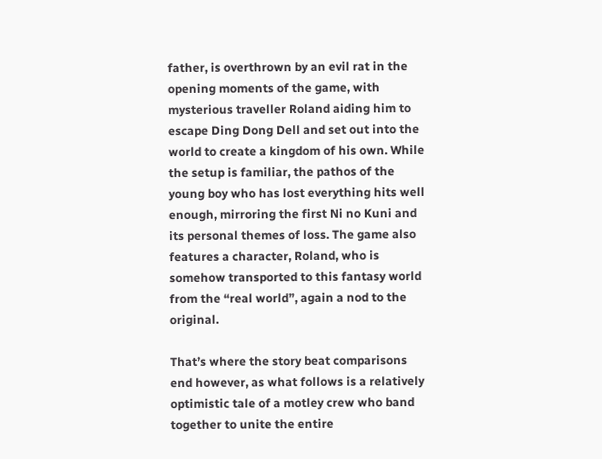father, is overthrown by an evil rat in the opening moments of the game, with mysterious traveller Roland aiding him to escape Ding Dong Dell and set out into the world to create a kingdom of his own. While the setup is familiar, the pathos of the young boy who has lost everything hits well enough, mirroring the first Ni no Kuni and its personal themes of loss. The game also features a character, Roland, who is somehow transported to this fantasy world from the “real world”, again a nod to the original.

That’s where the story beat comparisons end however, as what follows is a relatively optimistic tale of a motley crew who band together to unite the entire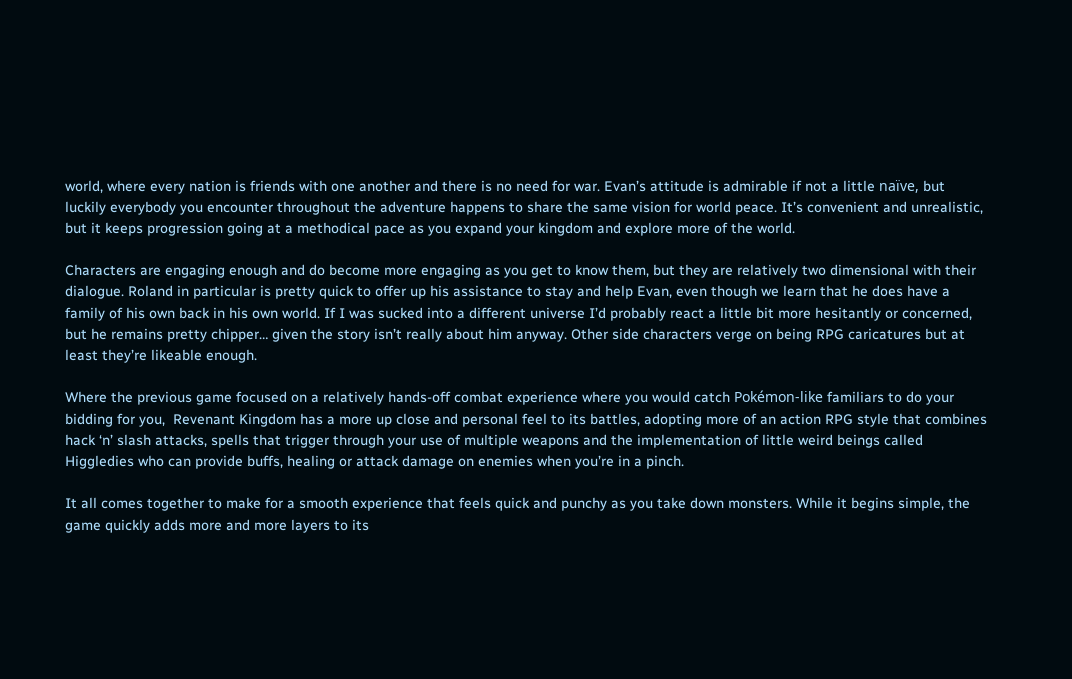world, where every nation is friends with one another and there is no need for war. Evan’s attitude is admirable if not a little naïve, but luckily everybody you encounter throughout the adventure happens to share the same vision for world peace. It’s convenient and unrealistic, but it keeps progression going at a methodical pace as you expand your kingdom and explore more of the world.

Characters are engaging enough and do become more engaging as you get to know them, but they are relatively two dimensional with their dialogue. Roland in particular is pretty quick to offer up his assistance to stay and help Evan, even though we learn that he does have a family of his own back in his own world. If I was sucked into a different universe I’d probably react a little bit more hesitantly or concerned, but he remains pretty chipper… given the story isn’t really about him anyway. Other side characters verge on being RPG caricatures but at least they’re likeable enough.

Where the previous game focused on a relatively hands-off combat experience where you would catch Pokémon-like familiars to do your bidding for you,  Revenant Kingdom has a more up close and personal feel to its battles, adopting more of an action RPG style that combines hack ‘n’ slash attacks, spells that trigger through your use of multiple weapons and the implementation of little weird beings called Higgledies who can provide buffs, healing or attack damage on enemies when you’re in a pinch.

It all comes together to make for a smooth experience that feels quick and punchy as you take down monsters. While it begins simple, the game quickly adds more and more layers to its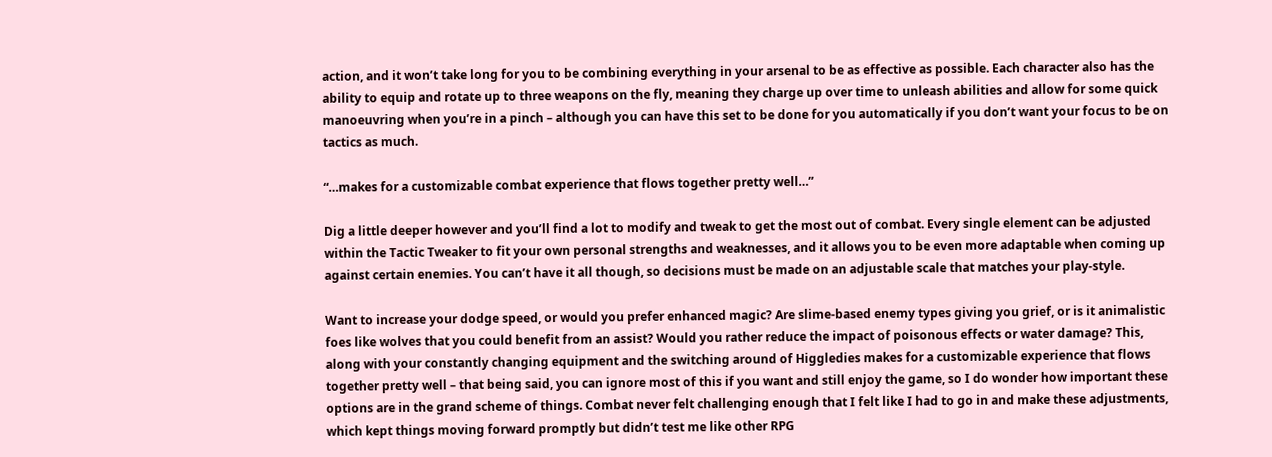action, and it won’t take long for you to be combining everything in your arsenal to be as effective as possible. Each character also has the ability to equip and rotate up to three weapons on the fly, meaning they charge up over time to unleash abilities and allow for some quick manoeuvring when you’re in a pinch – although you can have this set to be done for you automatically if you don’t want your focus to be on tactics as much.

“…makes for a customizable combat experience that flows together pretty well…”

Dig a little deeper however and you’ll find a lot to modify and tweak to get the most out of combat. Every single element can be adjusted within the Tactic Tweaker to fit your own personal strengths and weaknesses, and it allows you to be even more adaptable when coming up against certain enemies. You can’t have it all though, so decisions must be made on an adjustable scale that matches your play-style.

Want to increase your dodge speed, or would you prefer enhanced magic? Are slime-based enemy types giving you grief, or is it animalistic foes like wolves that you could benefit from an assist? Would you rather reduce the impact of poisonous effects or water damage? This, along with your constantly changing equipment and the switching around of Higgledies makes for a customizable experience that flows together pretty well – that being said, you can ignore most of this if you want and still enjoy the game, so I do wonder how important these options are in the grand scheme of things. Combat never felt challenging enough that I felt like I had to go in and make these adjustments, which kept things moving forward promptly but didn’t test me like other RPG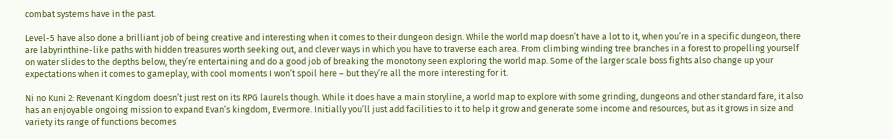combat systems have in the past.

Level-5 have also done a brilliant job of being creative and interesting when it comes to their dungeon design. While the world map doesn’t have a lot to it, when you’re in a specific dungeon, there are labyrinthine-like paths with hidden treasures worth seeking out, and clever ways in which you have to traverse each area. From climbing winding tree branches in a forest to propelling yourself on water slides to the depths below, they’re entertaining and do a good job of breaking the monotony seen exploring the world map. Some of the larger scale boss fights also change up your expectations when it comes to gameplay, with cool moments I won’t spoil here – but they’re all the more interesting for it.

Ni no Kuni 2: Revenant Kingdom doesn’t just rest on its RPG laurels though. While it does have a main storyline, a world map to explore with some grinding, dungeons and other standard fare, it also has an enjoyable ongoing mission to expand Evan’s kingdom, Evermore. Initially you’ll just add facilities to it to help it grow and generate some income and resources, but as it grows in size and variety its range of functions becomes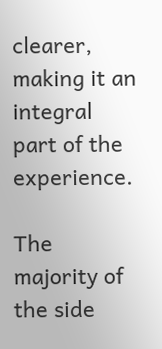clearer, making it an integral part of the experience.

The majority of the side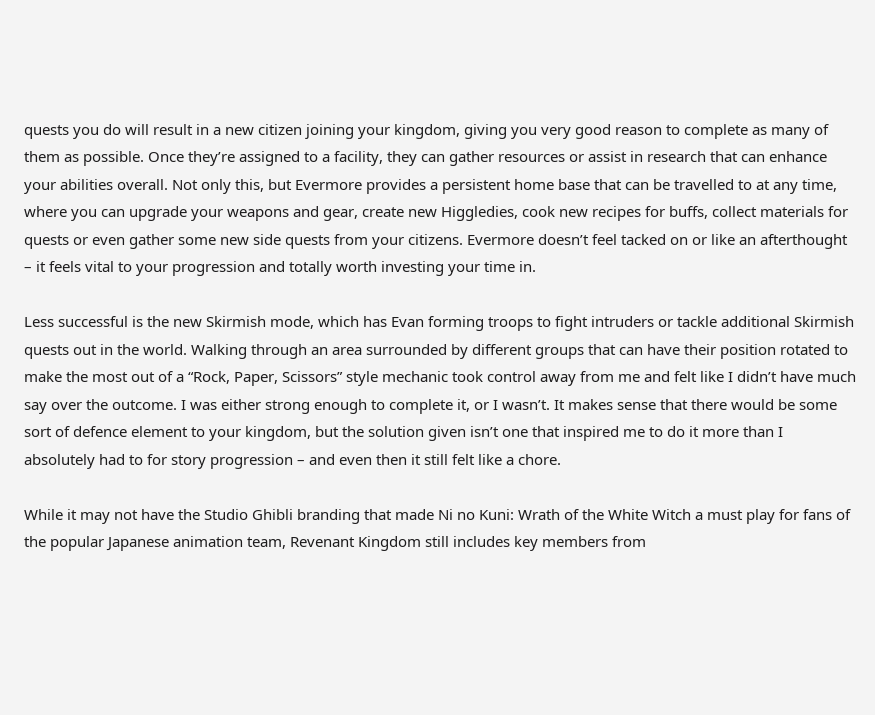quests you do will result in a new citizen joining your kingdom, giving you very good reason to complete as many of them as possible. Once they’re assigned to a facility, they can gather resources or assist in research that can enhance your abilities overall. Not only this, but Evermore provides a persistent home base that can be travelled to at any time, where you can upgrade your weapons and gear, create new Higgledies, cook new recipes for buffs, collect materials for quests or even gather some new side quests from your citizens. Evermore doesn’t feel tacked on or like an afterthought – it feels vital to your progression and totally worth investing your time in.

Less successful is the new Skirmish mode, which has Evan forming troops to fight intruders or tackle additional Skirmish quests out in the world. Walking through an area surrounded by different groups that can have their position rotated to make the most out of a “Rock, Paper, Scissors” style mechanic took control away from me and felt like I didn’t have much say over the outcome. I was either strong enough to complete it, or I wasn’t. It makes sense that there would be some sort of defence element to your kingdom, but the solution given isn’t one that inspired me to do it more than I absolutely had to for story progression – and even then it still felt like a chore.

While it may not have the Studio Ghibli branding that made Ni no Kuni: Wrath of the White Witch a must play for fans of the popular Japanese animation team, Revenant Kingdom still includes key members from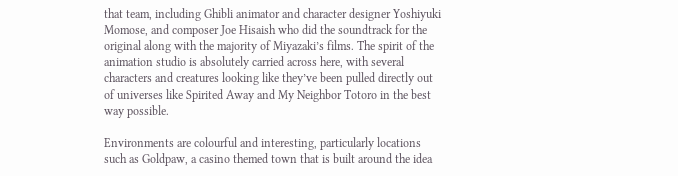that team, including Ghibli animator and character designer Yoshiyuki Momose, and composer Joe Hisaish who did the soundtrack for the original along with the majority of Miyazaki’s films. The spirit of the animation studio is absolutely carried across here, with several characters and creatures looking like they’ve been pulled directly out of universes like Spirited Away and My Neighbor Totoro in the best way possible.

Environments are colourful and interesting, particularly locations such as Goldpaw, a casino themed town that is built around the idea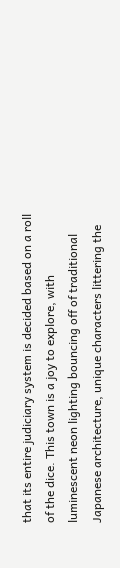that its entire judiciary system is decided based on a roll of the dice. This town is a joy to explore, with luminescent neon lighting bouncing off of traditional Japanese architecture, unique characters littering the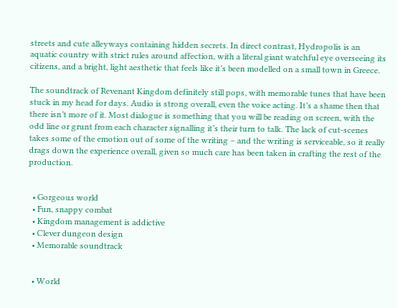streets and cute alleyways containing hidden secrets. In direct contrast, Hydropolis is an aquatic country with strict rules around affection, with a literal giant watchful eye overseeing its citizens, and a bright, light aesthetic that feels like it’s been modelled on a small town in Greece.

The soundtrack of Revenant Kingdom definitely still pops, with memorable tunes that have been stuck in my head for days. Audio is strong overall, even the voice acting. It’s a shame then that there isn’t more of it. Most dialogue is something that you will be reading on screen, with the odd line or grunt from each character signalling it’s their turn to talk. The lack of cut-scenes takes some of the emotion out of some of the writing – and the writing is serviceable, so it really drags down the experience overall, given so much care has been taken in crafting the rest of the production.


  • Gorgeous world
  • Fun, snappy combat
  • Kingdom management is addictive
  • Clever dungeon design
  • Memorable soundtrack


  • World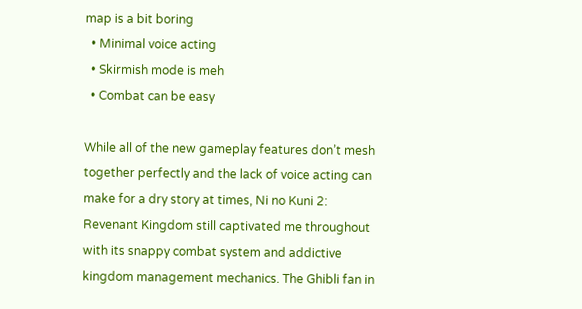map is a bit boring
  • Minimal voice acting
  • Skirmish mode is meh
  • Combat can be easy

While all of the new gameplay features don’t mesh together perfectly and the lack of voice acting can make for a dry story at times, Ni no Kuni 2: Revenant Kingdom still captivated me throughout with its snappy combat system and addictive kingdom management mechanics. The Ghibli fan in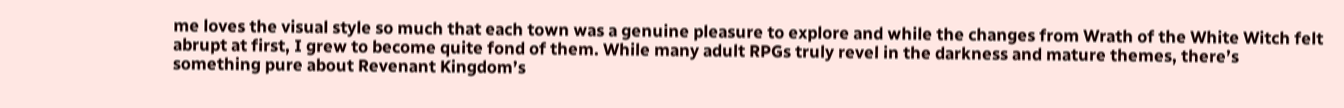me loves the visual style so much that each town was a genuine pleasure to explore and while the changes from Wrath of the White Witch felt abrupt at first, I grew to become quite fond of them. While many adult RPGs truly revel in the darkness and mature themes, there’s something pure about Revenant Kingdom’s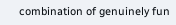combination of genuinely fun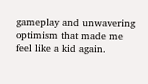gameplay and unwavering optimism that made me feel like a kid again.